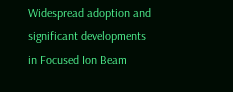Widespread adoption and significant developments in Focused Ion Beam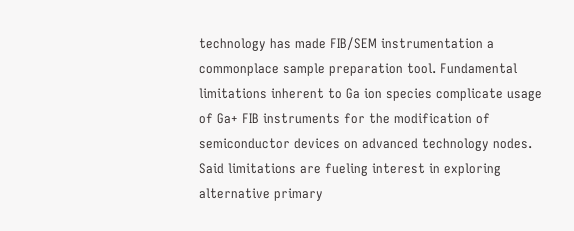technology has made FIB/SEM instrumentation a commonplace sample preparation tool. Fundamental limitations inherent to Ga ion species complicate usage of Ga+ FIB instruments for the modification of semiconductor devices on advanced technology nodes. Said limitations are fueling interest in exploring alternative primary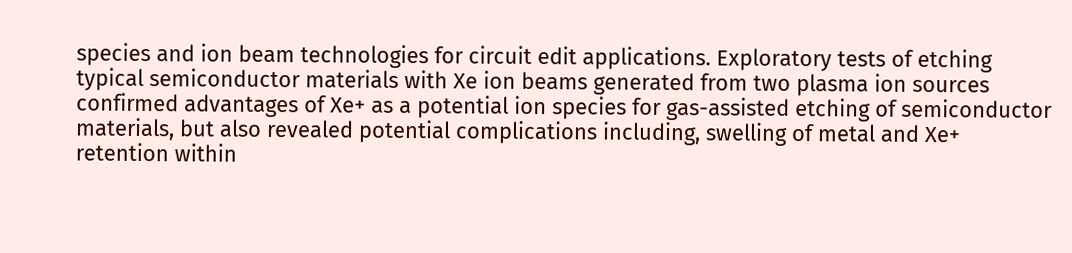species and ion beam technologies for circuit edit applications. Exploratory tests of etching typical semiconductor materials with Xe ion beams generated from two plasma ion sources confirmed advantages of Xe+ as a potential ion species for gas-assisted etching of semiconductor materials, but also revealed potential complications including, swelling of metal and Xe+ retention within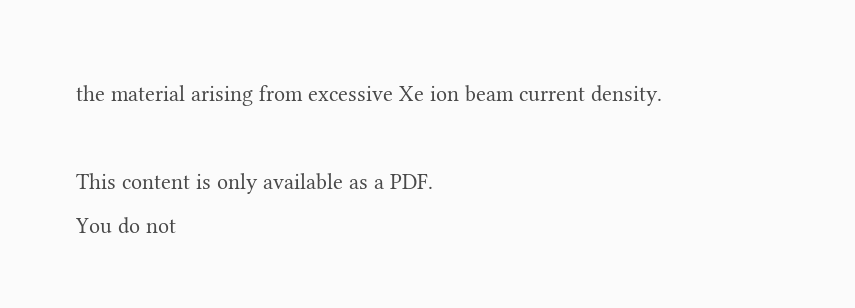the material arising from excessive Xe ion beam current density.

This content is only available as a PDF.
You do not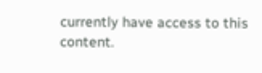currently have access to this content.